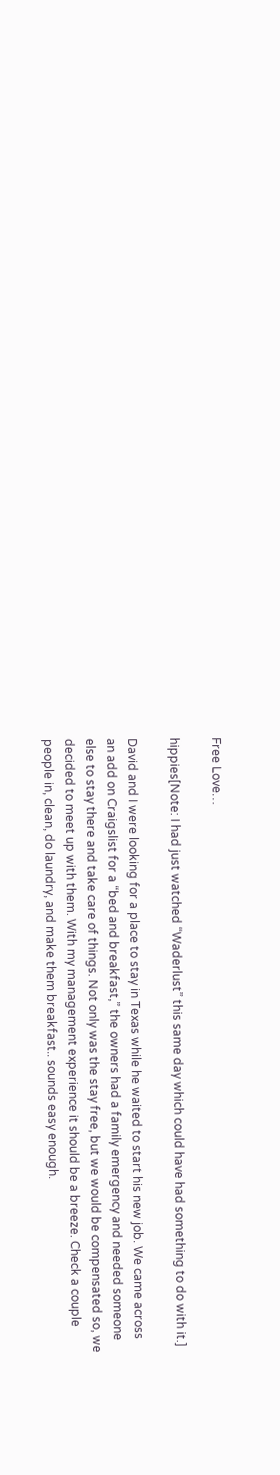Free Love…

hippies[Note: I had just watched “Waderlust” this same day which could have had something to do with it.]

David and I were looking for a place to stay in Texas while he waited to start his new job. We came across an add on Craigslist for a “bed and breakfast,” the owners had a family emergency and needed someone else to stay there and take care of things. Not only was the stay free, but we would be compensated so, we decided to meet up with them. With my management experience it should be a breeze. Check a couple people in, clean, do laundry, and make them breakfast.. sounds easy enough.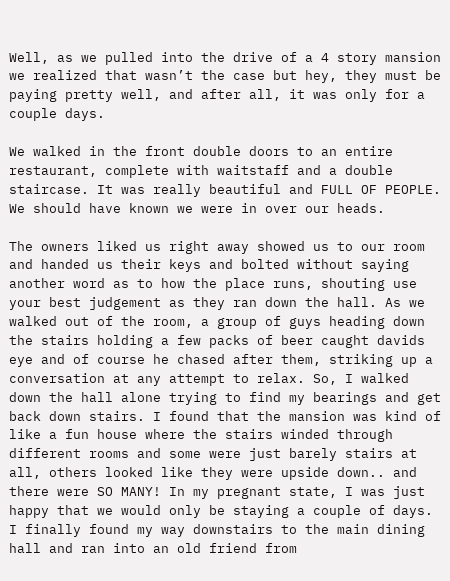Well, as we pulled into the drive of a 4 story mansion we realized that wasn’t the case but hey, they must be paying pretty well, and after all, it was only for a couple days.

We walked in the front double doors to an entire restaurant, complete with waitstaff and a double staircase. It was really beautiful and FULL OF PEOPLE. We should have known we were in over our heads.

The owners liked us right away showed us to our room and handed us their keys and bolted without saying another word as to how the place runs, shouting use your best judgement as they ran down the hall. As we walked out of the room, a group of guys heading down the stairs holding a few packs of beer caught davids eye and of course he chased after them, striking up a conversation at any attempt to relax. So, I walked down the hall alone trying to find my bearings and get back down stairs. I found that the mansion was kind of like a fun house where the stairs winded through different rooms and some were just barely stairs at all, others looked like they were upside down.. and there were SO MANY! In my pregnant state, I was just happy that we would only be staying a couple of days. I finally found my way downstairs to the main dining hall and ran into an old friend from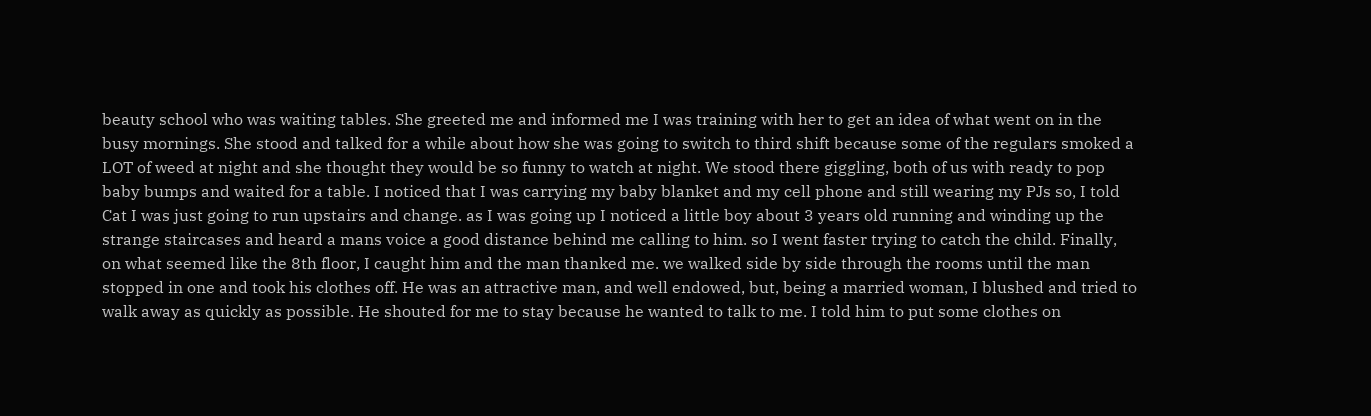beauty school who was waiting tables. She greeted me and informed me I was training with her to get an idea of what went on in the busy mornings. She stood and talked for a while about how she was going to switch to third shift because some of the regulars smoked a LOT of weed at night and she thought they would be so funny to watch at night. We stood there giggling, both of us with ready to pop baby bumps and waited for a table. I noticed that I was carrying my baby blanket and my cell phone and still wearing my PJs so, I told Cat I was just going to run upstairs and change. as I was going up I noticed a little boy about 3 years old running and winding up the strange staircases and heard a mans voice a good distance behind me calling to him. so I went faster trying to catch the child. Finally, on what seemed like the 8th floor, I caught him and the man thanked me. we walked side by side through the rooms until the man stopped in one and took his clothes off. He was an attractive man, and well endowed, but, being a married woman, I blushed and tried to walk away as quickly as possible. He shouted for me to stay because he wanted to talk to me. I told him to put some clothes on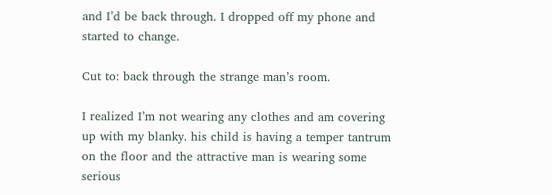and I’d be back through. I dropped off my phone and started to change.

Cut to: back through the strange man’s room.

I realized I’m not wearing any clothes and am covering up with my blanky. his child is having a temper tantrum on the floor and the attractive man is wearing some serious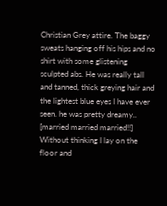Christian Grey attire. The baggy sweats hanging off his hips and no shirt with some glistening sculpted abs. He was really tall and tanned, thick greying hair and the lightest blue eyes I have ever seen. he was pretty dreamy.. [married married married!!]  Without thinking I lay on the floor and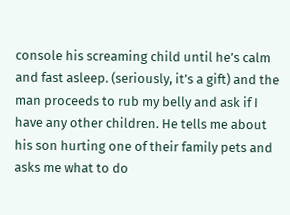console his screaming child until he’s calm and fast asleep. (seriously, it’s a gift) and the man proceeds to rub my belly and ask if I have any other children. He tells me about his son hurting one of their family pets and asks me what to do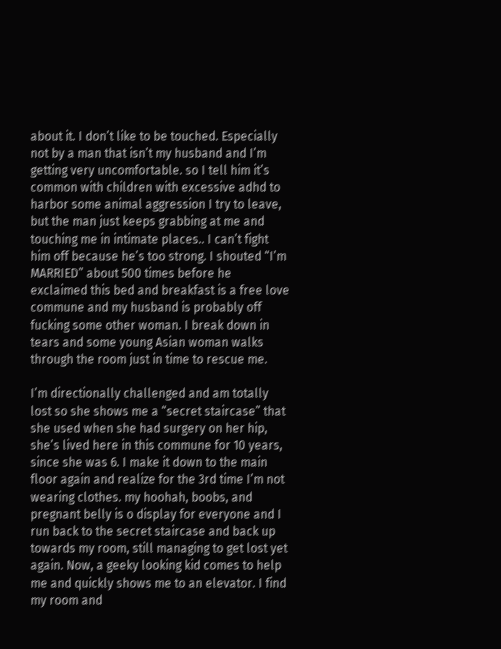about it. I don’t like to be touched. Especially not by a man that isn’t my husband and I’m getting very uncomfortable. so I tell him it’s common with children with excessive adhd to harbor some animal aggression I try to leave, but the man just keeps grabbing at me and touching me in intimate places.. I can’t fight him off because he’s too strong. I shouted “I’m MARRIED” about 500 times before he exclaimed this bed and breakfast is a free love commune and my husband is probably off fucking some other woman. I break down in tears and some young Asian woman walks through the room just in time to rescue me.

I’m directionally challenged and am totally lost so she shows me a “secret staircase” that she used when she had surgery on her hip, she’s lived here in this commune for 10 years, since she was 6. I make it down to the main floor again and realize for the 3rd time I’m not wearing clothes. my hoohah, boobs, and pregnant belly is o display for everyone and I run back to the secret staircase and back up towards my room, still managing to get lost yet again. Now, a geeky looking kid comes to help me and quickly shows me to an elevator. I find my room and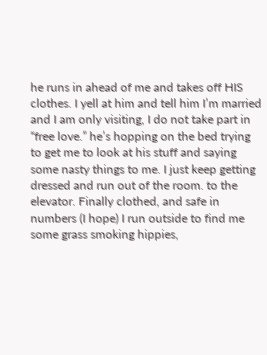he runs in ahead of me and takes off HIS clothes. I yell at him and tell him I’m married and I am only visiting, I do not take part in “free love.” he’s hopping on the bed trying to get me to look at his stuff and saying some nasty things to me. I just keep getting dressed and run out of the room. to the elevator. Finally clothed, and safe in numbers (I hope) I run outside to find me some grass smoking hippies,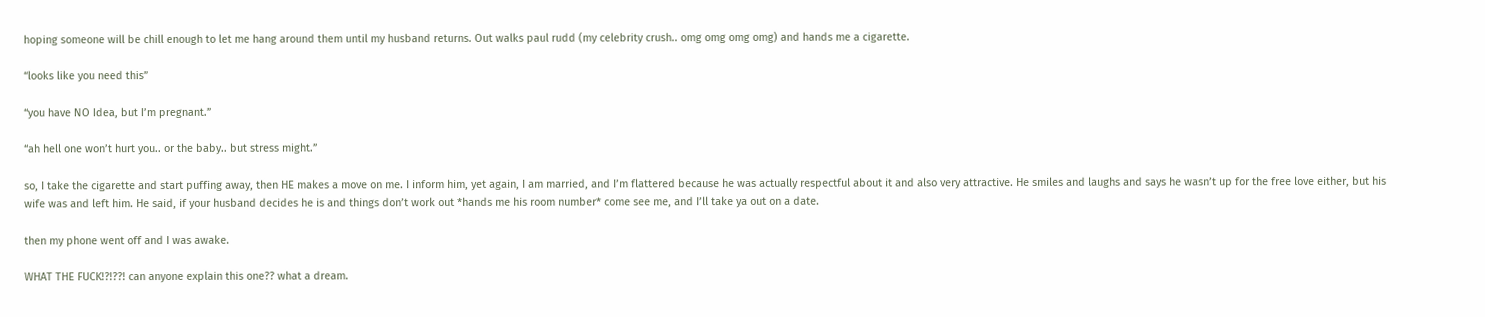hoping someone will be chill enough to let me hang around them until my husband returns. Out walks paul rudd (my celebrity crush.. omg omg omg omg) and hands me a cigarette.

“looks like you need this”

“you have NO Idea, but I’m pregnant.”

“ah hell one won’t hurt you.. or the baby.. but stress might.”

so, I take the cigarette and start puffing away, then HE makes a move on me. I inform him, yet again, I am married, and I’m flattered because he was actually respectful about it and also very attractive. He smiles and laughs and says he wasn’t up for the free love either, but his wife was and left him. He said, if your husband decides he is and things don’t work out *hands me his room number* come see me, and I’ll take ya out on a date.

then my phone went off and I was awake.

WHAT THE FUCK!?!??! can anyone explain this one?? what a dream.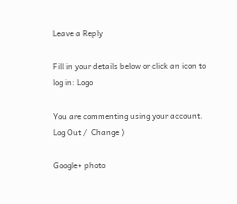Leave a Reply

Fill in your details below or click an icon to log in: Logo

You are commenting using your account. Log Out /  Change )

Google+ photo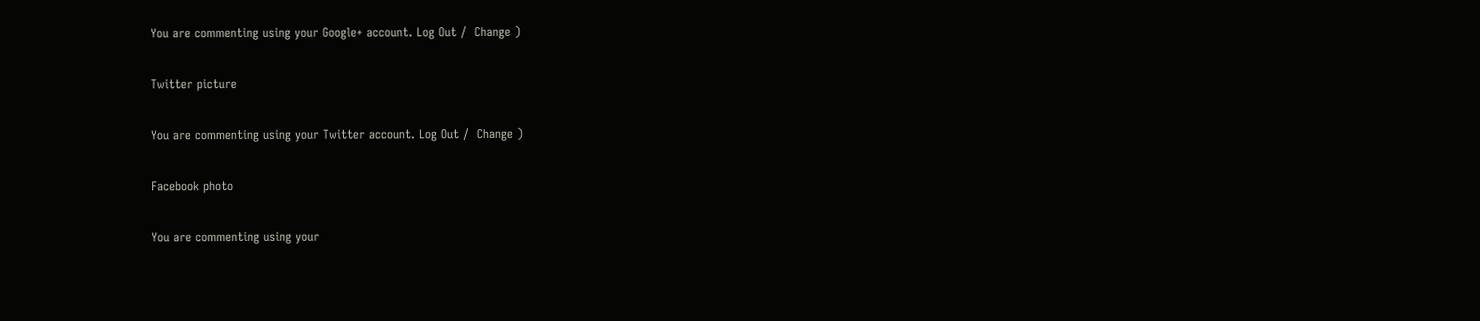You are commenting using your Google+ account. Log Out /  Change )

Twitter picture

You are commenting using your Twitter account. Log Out /  Change )

Facebook photo

You are commenting using your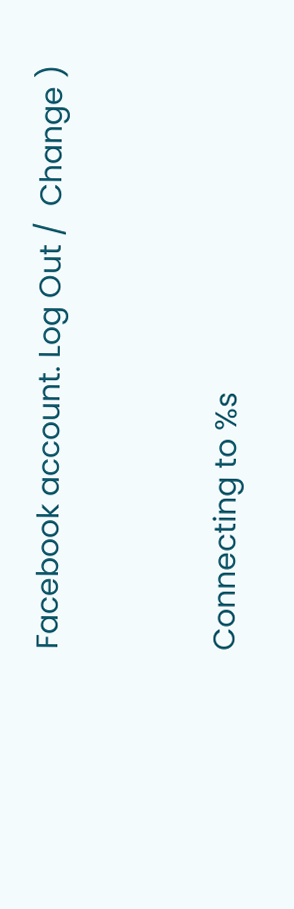Facebook account. Log Out /  Change )


Connecting to %s